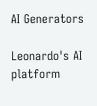AI Generators

Leonardo's AI platform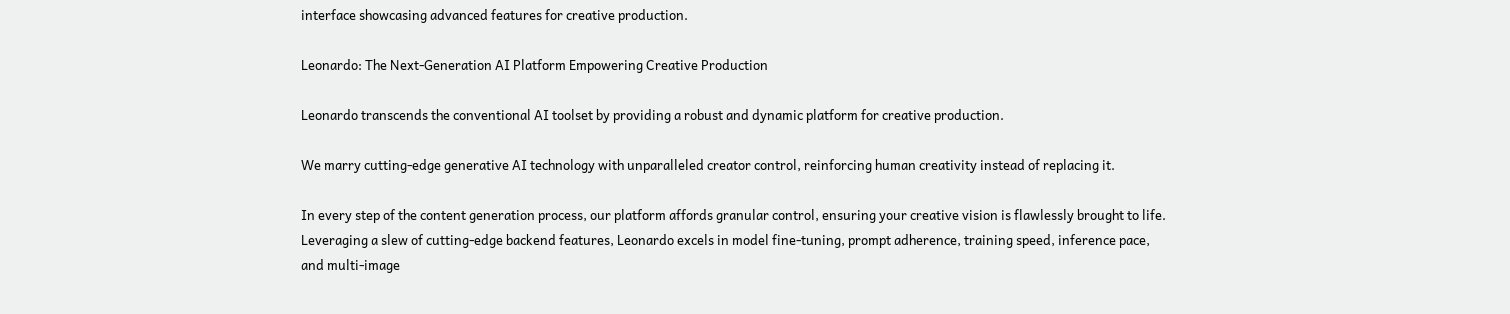interface showcasing advanced features for creative production.

Leonardo: The Next-Generation AI Platform Empowering Creative Production

Leonardo transcends the conventional AI toolset by providing a robust and dynamic platform for creative production.

We marry cutting-edge generative AI technology with unparalleled creator control, reinforcing human creativity instead of replacing it.

In every step of the content generation process, our platform affords granular control, ensuring your creative vision is flawlessly brought to life. Leveraging a slew of cutting-edge backend features, Leonardo excels in model fine-tuning, prompt adherence, training speed, inference pace, and multi-image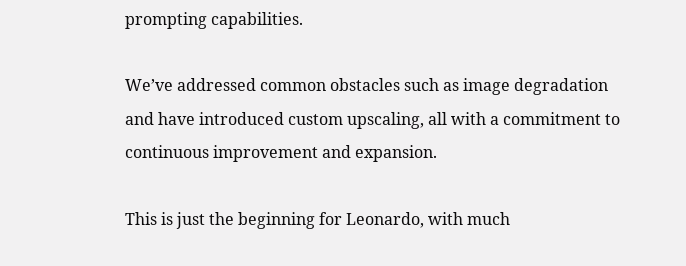prompting capabilities.

We’ve addressed common obstacles such as image degradation and have introduced custom upscaling, all with a commitment to continuous improvement and expansion.

This is just the beginning for Leonardo, with much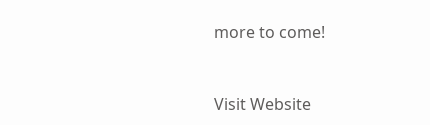more to come!


Visit Website